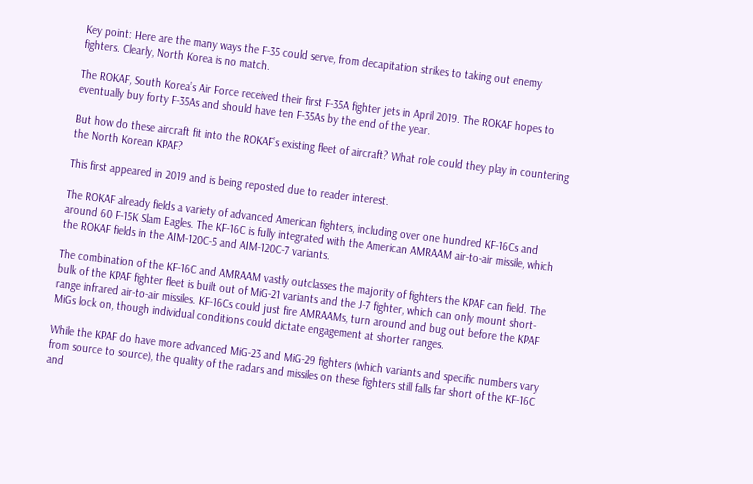Key point: Here are the many ways the F-35 could serve, from decapitation strikes to taking out enemy fighters. Clearly, North Korea is no match.

The ROKAF, South Korea’s Air Force received their first F-35A fighter jets in April 2019. The ROKAF hopes to eventually buy forty F-35As and should have ten F-35As by the end of the year.

But how do these aircraft fit into the ROKAF’s existing fleet of aircraft? What role could they play in countering the North Korean KPAF?

This first appeared in 2019 and is being reposted due to reader interest.

The ROKAF already fields a variety of advanced American fighters, including over one hundred KF-16Cs and around 60 F-15K Slam Eagles. The KF-16C is fully integrated with the American AMRAAM air-to-air missile, which the ROKAF fields in the AIM-120C-5 and AIM-120C-7 variants.

The combination of the KF-16C and AMRAAM vastly outclasses the majority of fighters the KPAF can field. The bulk of the KPAF fighter fleet is built out of MiG-21 variants and the J-7 fighter, which can only mount short-range infrared air-to-air missiles. KF-16Cs could just fire AMRAAMs, turn around and bug out before the KPAF MiGs lock on, though individual conditions could dictate engagement at shorter ranges.

While the KPAF do have more advanced MiG-23 and MiG-29 fighters (which variants and specific numbers vary from source to source), the quality of the radars and missiles on these fighters still falls far short of the KF-16C and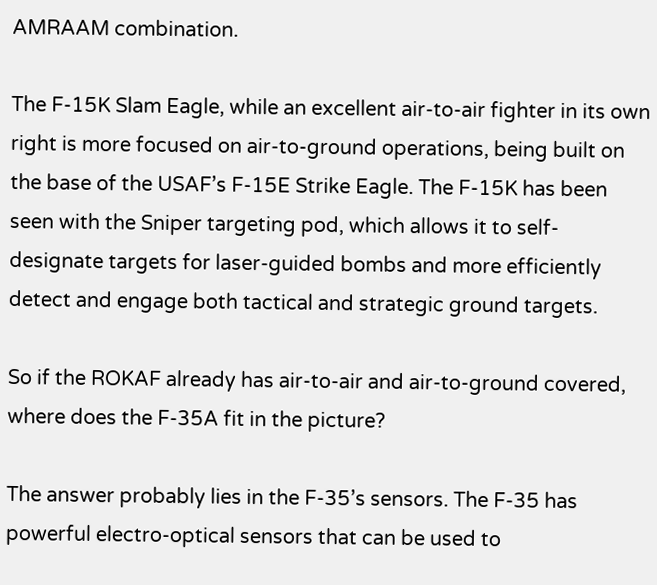AMRAAM combination.

The F-15K Slam Eagle, while an excellent air-to-air fighter in its own right is more focused on air-to-ground operations, being built on the base of the USAF’s F-15E Strike Eagle. The F-15K has been seen with the Sniper targeting pod, which allows it to self-designate targets for laser-guided bombs and more efficiently detect and engage both tactical and strategic ground targets.

So if the ROKAF already has air-to-air and air-to-ground covered, where does the F-35A fit in the picture?

The answer probably lies in the F-35’s sensors. The F-35 has powerful electro-optical sensors that can be used to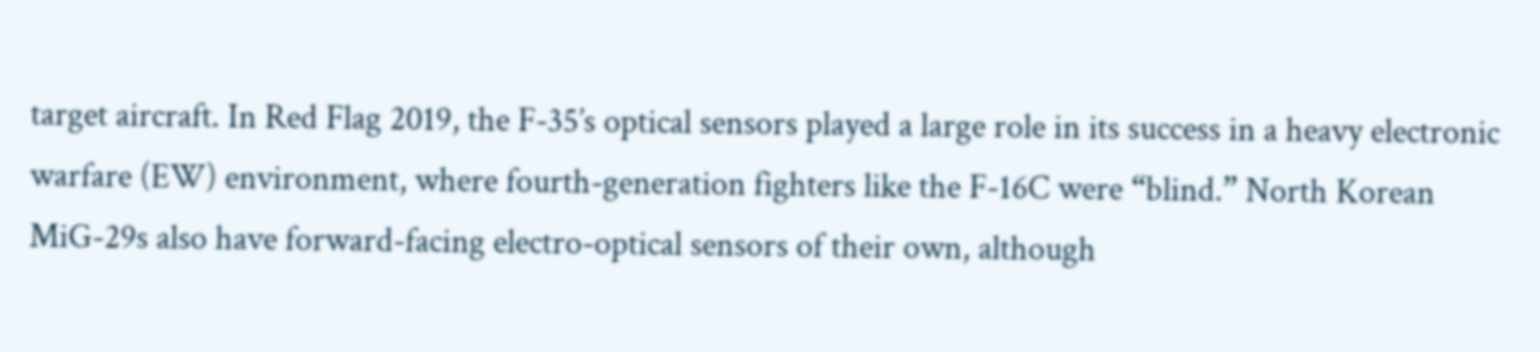target aircraft. In Red Flag 2019, the F-35’s optical sensors played a large role in its success in a heavy electronic warfare (EW) environment, where fourth-generation fighters like the F-16C were “blind.” North Korean MiG-29s also have forward-facing electro-optical sensors of their own, although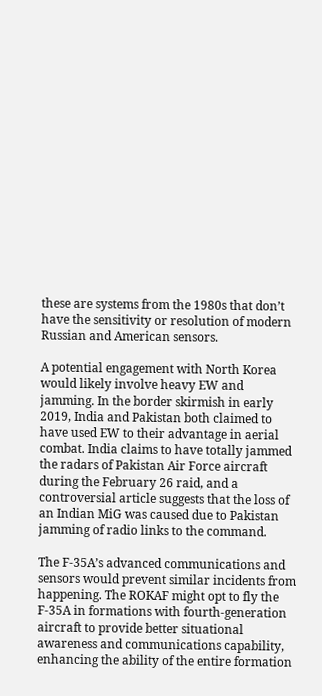these are systems from the 1980s that don’t have the sensitivity or resolution of modern Russian and American sensors.

A potential engagement with North Korea would likely involve heavy EW and jamming. In the border skirmish in early 2019, India and Pakistan both claimed to have used EW to their advantage in aerial combat. India claims to have totally jammed the radars of Pakistan Air Force aircraft during the February 26 raid, and a controversial article suggests that the loss of an Indian MiG was caused due to Pakistan jamming of radio links to the command.

The F-35A’s advanced communications and sensors would prevent similar incidents from happening. The ROKAF might opt to fly the F-35A in formations with fourth-generation aircraft to provide better situational awareness and communications capability, enhancing the ability of the entire formation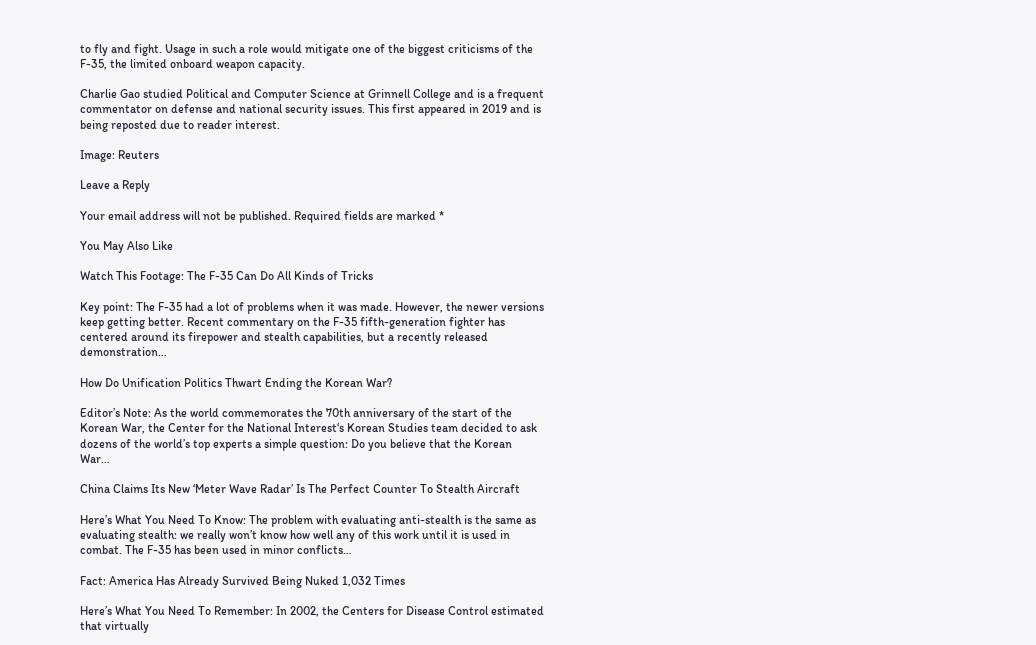to fly and fight. Usage in such a role would mitigate one of the biggest criticisms of the F-35, the limited onboard weapon capacity.

Charlie Gao studied Political and Computer Science at Grinnell College and is a frequent commentator on defense and national security issues. This first appeared in 2019 and is being reposted due to reader interest.

Image: Reuters

Leave a Reply

Your email address will not be published. Required fields are marked *

You May Also Like

Watch This Footage: The F-35 Can Do All Kinds of Tricks

Key point: The F-35 had a lot of problems when it was made. However, the newer versions keep getting better. Recent commentary on the F-35 fifth-generation fighter has centered around its firepower and stealth capabilities, but a recently released demonstration…

How Do Unification Politics Thwart Ending the Korean War?

Editor’s Note: As the world commemorates the 70th anniversary of the start of the Korean War, the Center for the National Interest‘s Korean Studies team decided to ask dozens of the world’s top experts a simple question: Do you believe that the Korean War…

China Claims Its New ‘Meter Wave Radar’ Is The Perfect Counter To Stealth Aircraft

Here’s What You Need To Know: The problem with evaluating anti-stealth is the same as evaluating stealth: we really won’t know how well any of this work until it is used in combat. The F-35 has been used in minor conflicts…

Fact: America Has Already Survived Being Nuked 1,032 Times

Here’s What You Need To Remember: In 2002, the Centers for Disease Control estimated that virtually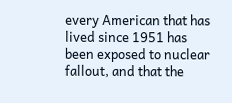every American that has lived since 1951 has been exposed to nuclear fallout, and that the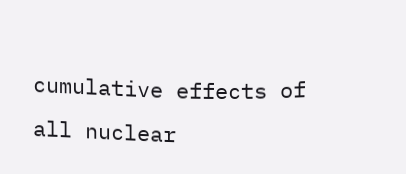cumulative effects of all nuclear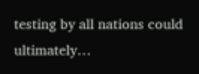testing by all nations could ultimately…